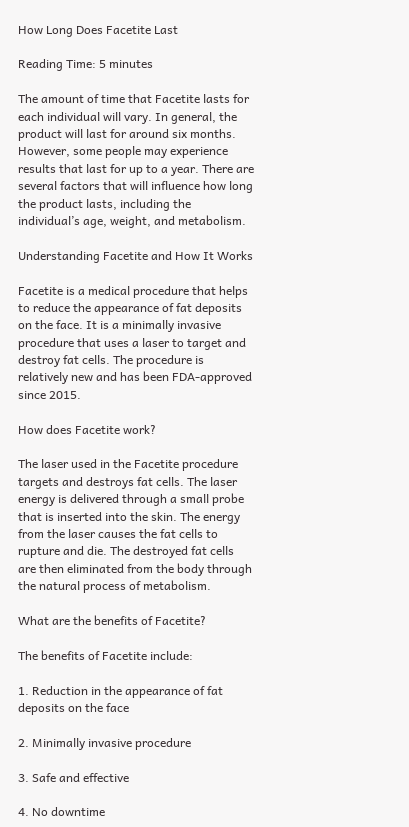How Long Does Facetite Last

Reading Time: 5 minutes

The amount of time that Facetite lasts for each individual will vary. In general, the product will last for around six months. However, some people may experience results that last for up to a year. There are several factors that will influence how long the product lasts, including the individual’s age, weight, and metabolism.

Understanding Facetite and How It Works

Facetite is a medical procedure that helps to reduce the appearance of fat deposits on the face. It is a minimally invasive procedure that uses a laser to target and destroy fat cells. The procedure is relatively new and has been FDA-approved since 2015.

How does Facetite work?

The laser used in the Facetite procedure targets and destroys fat cells. The laser energy is delivered through a small probe that is inserted into the skin. The energy from the laser causes the fat cells to rupture and die. The destroyed fat cells are then eliminated from the body through the natural process of metabolism.

What are the benefits of Facetite?

The benefits of Facetite include:

1. Reduction in the appearance of fat deposits on the face

2. Minimally invasive procedure

3. Safe and effective

4. No downtime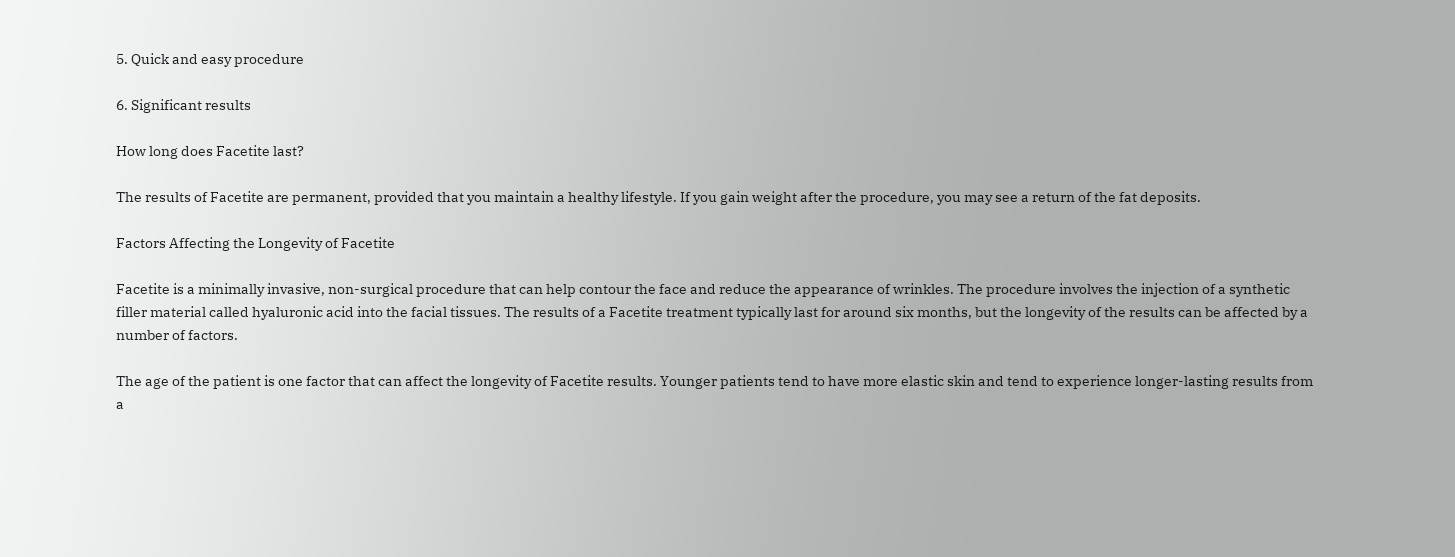5. Quick and easy procedure

6. Significant results

How long does Facetite last?

The results of Facetite are permanent, provided that you maintain a healthy lifestyle. If you gain weight after the procedure, you may see a return of the fat deposits.

Factors Affecting the Longevity of Facetite

Facetite is a minimally invasive, non-surgical procedure that can help contour the face and reduce the appearance of wrinkles. The procedure involves the injection of a synthetic filler material called hyaluronic acid into the facial tissues. The results of a Facetite treatment typically last for around six months, but the longevity of the results can be affected by a number of factors.

The age of the patient is one factor that can affect the longevity of Facetite results. Younger patients tend to have more elastic skin and tend to experience longer-lasting results from a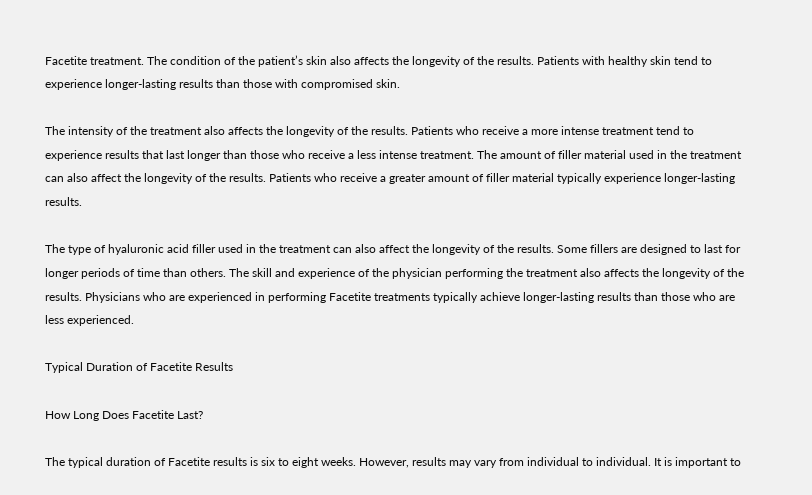Facetite treatment. The condition of the patient’s skin also affects the longevity of the results. Patients with healthy skin tend to experience longer-lasting results than those with compromised skin.

The intensity of the treatment also affects the longevity of the results. Patients who receive a more intense treatment tend to experience results that last longer than those who receive a less intense treatment. The amount of filler material used in the treatment can also affect the longevity of the results. Patients who receive a greater amount of filler material typically experience longer-lasting results.

The type of hyaluronic acid filler used in the treatment can also affect the longevity of the results. Some fillers are designed to last for longer periods of time than others. The skill and experience of the physician performing the treatment also affects the longevity of the results. Physicians who are experienced in performing Facetite treatments typically achieve longer-lasting results than those who are less experienced.

Typical Duration of Facetite Results

How Long Does Facetite Last?

The typical duration of Facetite results is six to eight weeks. However, results may vary from individual to individual. It is important to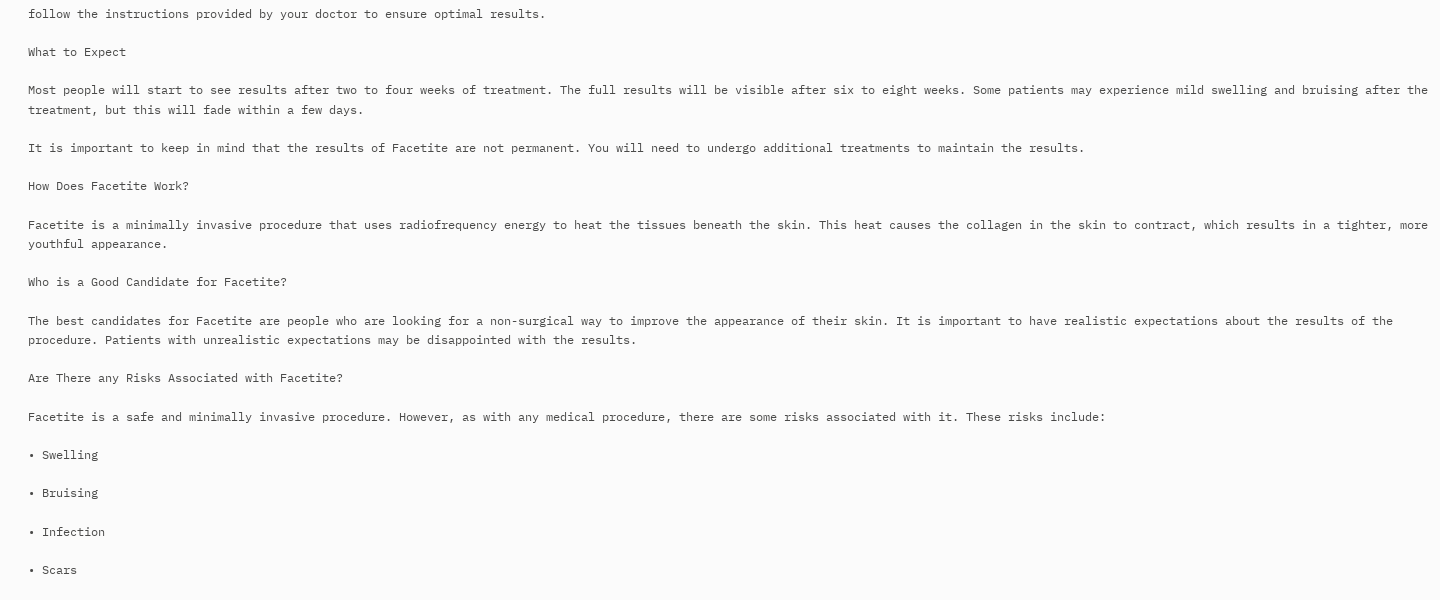follow the instructions provided by your doctor to ensure optimal results.

What to Expect

Most people will start to see results after two to four weeks of treatment. The full results will be visible after six to eight weeks. Some patients may experience mild swelling and bruising after the treatment, but this will fade within a few days.

It is important to keep in mind that the results of Facetite are not permanent. You will need to undergo additional treatments to maintain the results.

How Does Facetite Work?

Facetite is a minimally invasive procedure that uses radiofrequency energy to heat the tissues beneath the skin. This heat causes the collagen in the skin to contract, which results in a tighter, more youthful appearance.

Who is a Good Candidate for Facetite?

The best candidates for Facetite are people who are looking for a non-surgical way to improve the appearance of their skin. It is important to have realistic expectations about the results of the procedure. Patients with unrealistic expectations may be disappointed with the results.

Are There any Risks Associated with Facetite?

Facetite is a safe and minimally invasive procedure. However, as with any medical procedure, there are some risks associated with it. These risks include:

• Swelling

• Bruising

• Infection

• Scars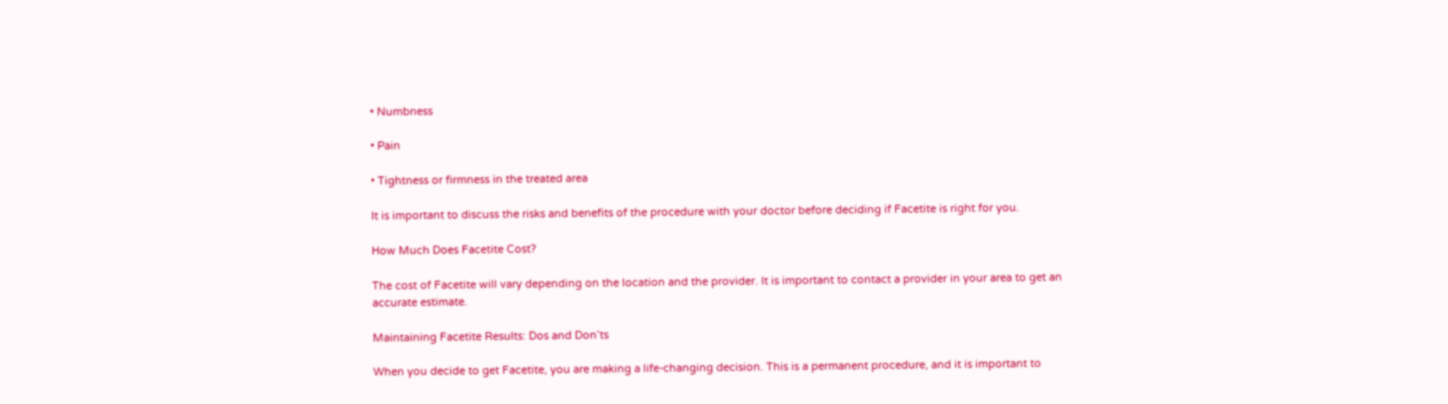• Numbness

• Pain

• Tightness or firmness in the treated area

It is important to discuss the risks and benefits of the procedure with your doctor before deciding if Facetite is right for you.

How Much Does Facetite Cost?

The cost of Facetite will vary depending on the location and the provider. It is important to contact a provider in your area to get an accurate estimate.

Maintaining Facetite Results: Dos and Don’ts

When you decide to get Facetite, you are making a life-changing decision. This is a permanent procedure, and it is important to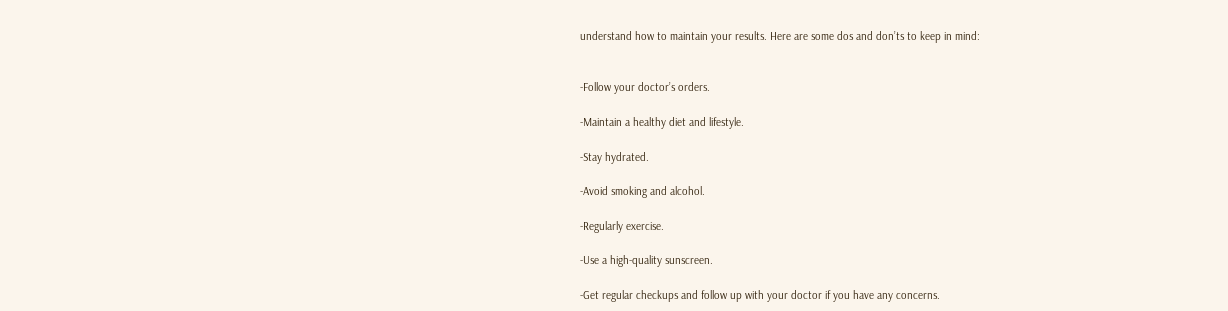understand how to maintain your results. Here are some dos and don’ts to keep in mind:


-Follow your doctor’s orders.

-Maintain a healthy diet and lifestyle.

-Stay hydrated.

-Avoid smoking and alcohol.

-Regularly exercise.

-Use a high-quality sunscreen.

-Get regular checkups and follow up with your doctor if you have any concerns.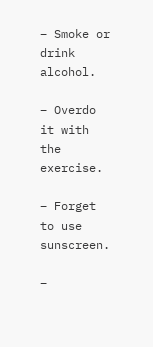– Smoke or drink alcohol.

– Overdo it with the exercise.

– Forget to use sunscreen.

–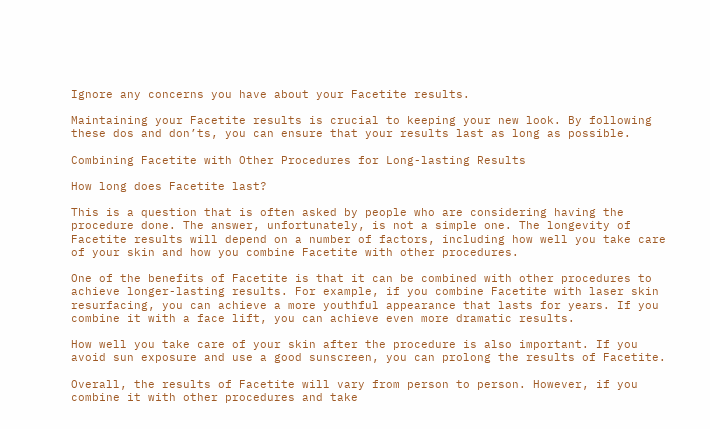Ignore any concerns you have about your Facetite results.

Maintaining your Facetite results is crucial to keeping your new look. By following these dos and don’ts, you can ensure that your results last as long as possible.

Combining Facetite with Other Procedures for Long-lasting Results

How long does Facetite last?

This is a question that is often asked by people who are considering having the procedure done. The answer, unfortunately, is not a simple one. The longevity of Facetite results will depend on a number of factors, including how well you take care of your skin and how you combine Facetite with other procedures.

One of the benefits of Facetite is that it can be combined with other procedures to achieve longer-lasting results. For example, if you combine Facetite with laser skin resurfacing, you can achieve a more youthful appearance that lasts for years. If you combine it with a face lift, you can achieve even more dramatic results.

How well you take care of your skin after the procedure is also important. If you avoid sun exposure and use a good sunscreen, you can prolong the results of Facetite.

Overall, the results of Facetite will vary from person to person. However, if you combine it with other procedures and take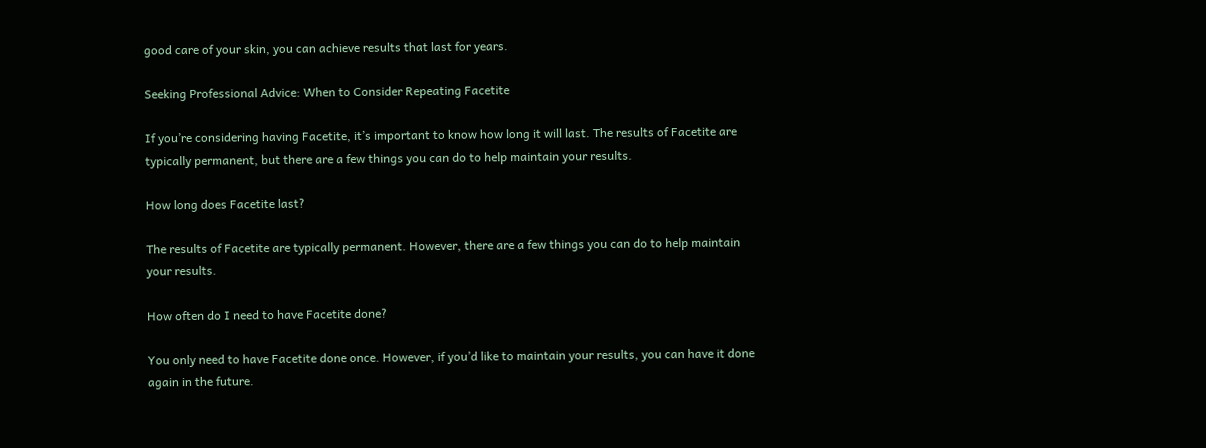good care of your skin, you can achieve results that last for years.

Seeking Professional Advice: When to Consider Repeating Facetite

If you’re considering having Facetite, it’s important to know how long it will last. The results of Facetite are typically permanent, but there are a few things you can do to help maintain your results.

How long does Facetite last?

The results of Facetite are typically permanent. However, there are a few things you can do to help maintain your results.

How often do I need to have Facetite done?

You only need to have Facetite done once. However, if you’d like to maintain your results, you can have it done again in the future.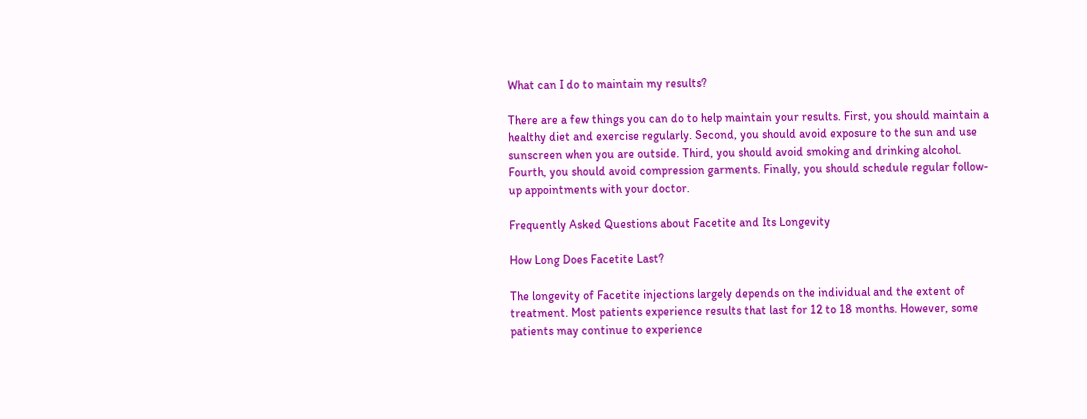What can I do to maintain my results?

There are a few things you can do to help maintain your results. First, you should maintain a healthy diet and exercise regularly. Second, you should avoid exposure to the sun and use sunscreen when you are outside. Third, you should avoid smoking and drinking alcohol. Fourth, you should avoid compression garments. Finally, you should schedule regular follow-up appointments with your doctor.

Frequently Asked Questions about Facetite and Its Longevity

How Long Does Facetite Last?

The longevity of Facetite injections largely depends on the individual and the extent of treatment. Most patients experience results that last for 12 to 18 months. However, some patients may continue to experience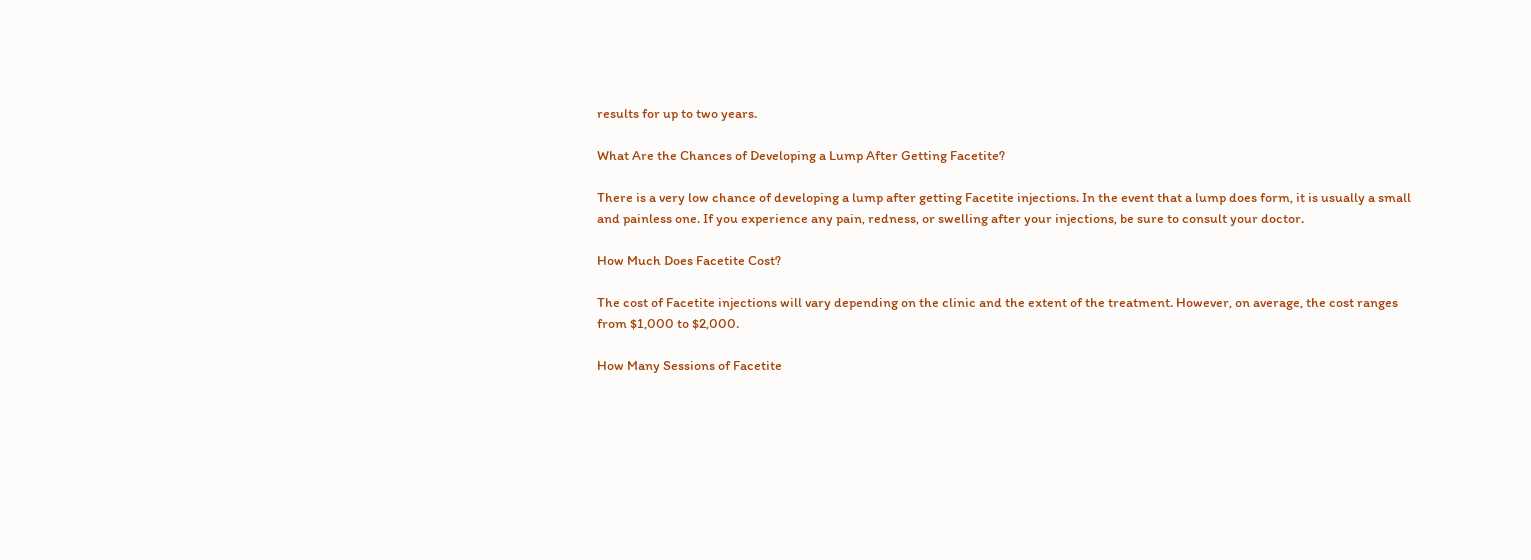results for up to two years.

What Are the Chances of Developing a Lump After Getting Facetite?

There is a very low chance of developing a lump after getting Facetite injections. In the event that a lump does form, it is usually a small and painless one. If you experience any pain, redness, or swelling after your injections, be sure to consult your doctor.

How Much Does Facetite Cost?

The cost of Facetite injections will vary depending on the clinic and the extent of the treatment. However, on average, the cost ranges from $1,000 to $2,000.

How Many Sessions of Facetite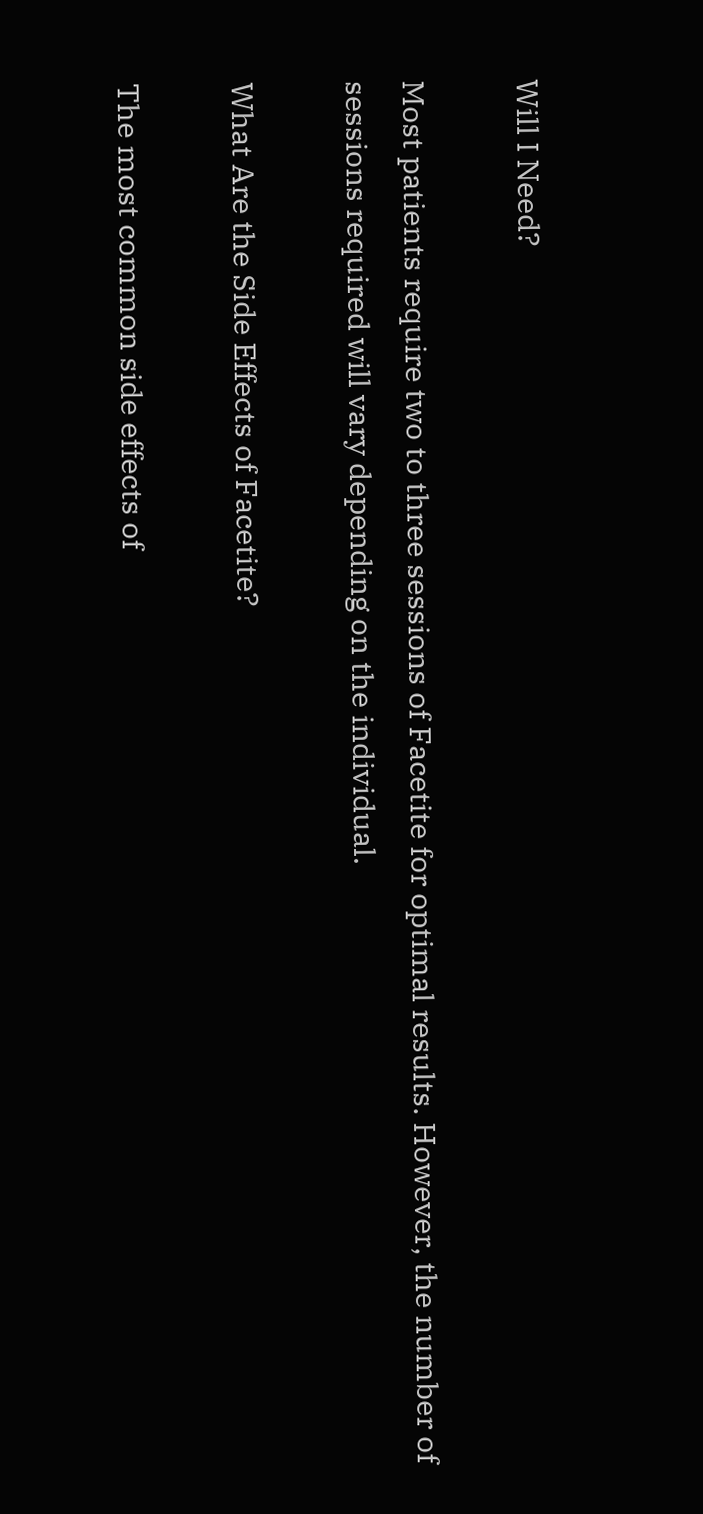Will I Need?

Most patients require two to three sessions of Facetite for optimal results. However, the number of sessions required will vary depending on the individual.

What Are the Side Effects of Facetite?

The most common side effects of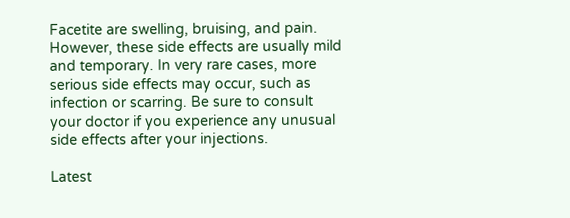Facetite are swelling, bruising, and pain. However, these side effects are usually mild and temporary. In very rare cases, more serious side effects may occur, such as infection or scarring. Be sure to consult your doctor if you experience any unusual side effects after your injections.

Latest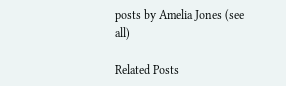posts by Amelia Jones (see all)

Related Posts